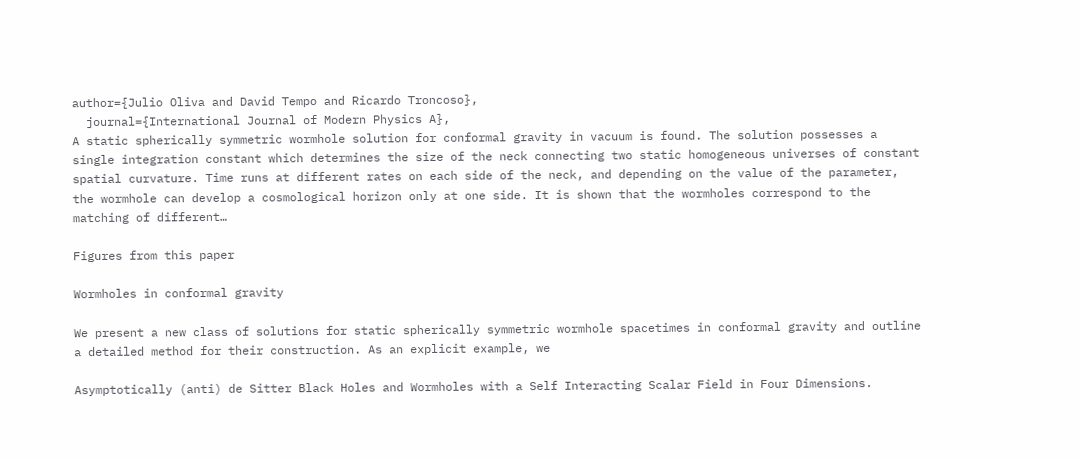author={Julio Oliva and David Tempo and Ricardo Troncoso},
  journal={International Journal of Modern Physics A},
A static spherically symmetric wormhole solution for conformal gravity in vacuum is found. The solution possesses a single integration constant which determines the size of the neck connecting two static homogeneous universes of constant spatial curvature. Time runs at different rates on each side of the neck, and depending on the value of the parameter, the wormhole can develop a cosmological horizon only at one side. It is shown that the wormholes correspond to the matching of different…

Figures from this paper

Wormholes in conformal gravity

We present a new class of solutions for static spherically symmetric wormhole spacetimes in conformal gravity and outline a detailed method for their construction. As an explicit example, we

Asymptotically (anti) de Sitter Black Holes and Wormholes with a Self Interacting Scalar Field in Four Dimensions.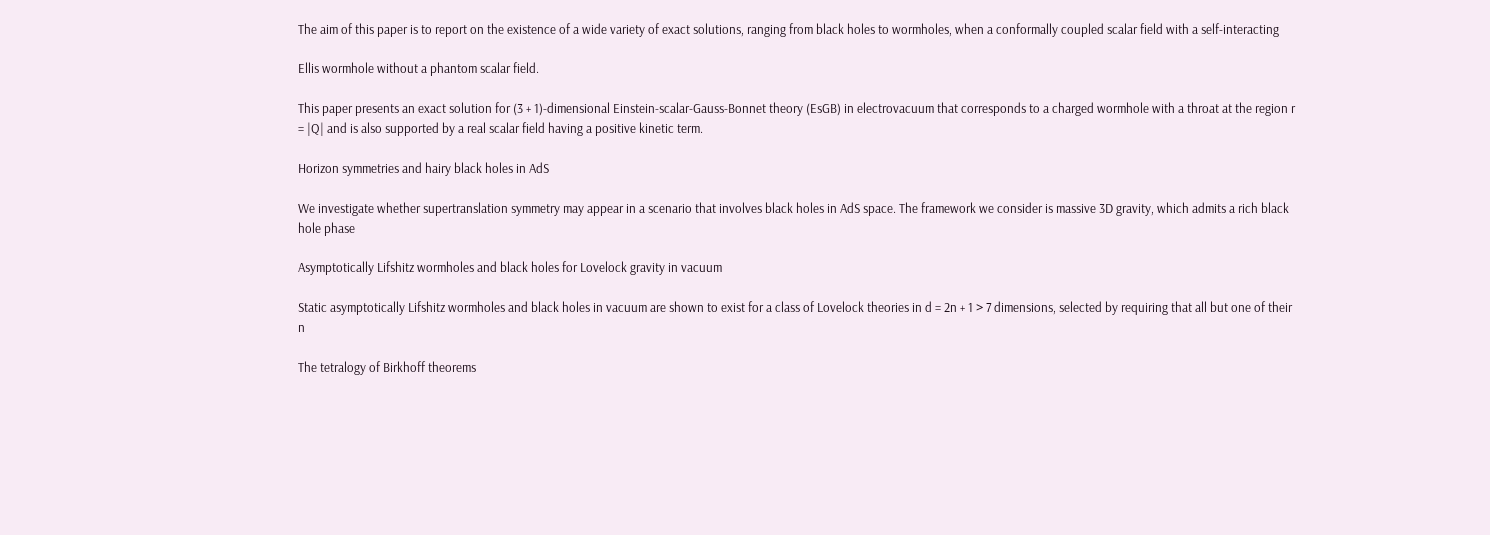The aim of this paper is to report on the existence of a wide variety of exact solutions, ranging from black holes to wormholes, when a conformally coupled scalar field with a self-interacting

Ellis wormhole without a phantom scalar field.

This paper presents an exact solution for (3 + 1)-dimensional Einstein-scalar-Gauss-Bonnet theory (EsGB) in electrovacuum that corresponds to a charged wormhole with a throat at the region r = |Q| and is also supported by a real scalar field having a positive kinetic term.

Horizon symmetries and hairy black holes in AdS

We investigate whether supertranslation symmetry may appear in a scenario that involves black holes in AdS space. The framework we consider is massive 3D gravity, which admits a rich black hole phase

Asymptotically Lifshitz wormholes and black holes for Lovelock gravity in vacuum

Static asymptotically Lifshitz wormholes and black holes in vacuum are shown to exist for a class of Lovelock theories in d = 2n + 1 > 7 dimensions, selected by requiring that all but one of their n

The tetralogy of Birkhoff theorems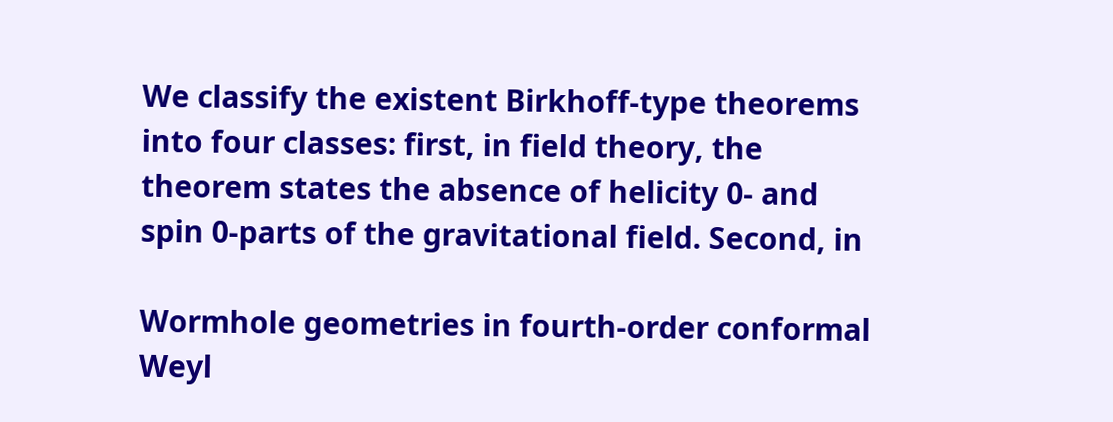We classify the existent Birkhoff-type theorems into four classes: first, in field theory, the theorem states the absence of helicity 0- and spin 0-parts of the gravitational field. Second, in

Wormhole geometries in fourth-order conformal Weyl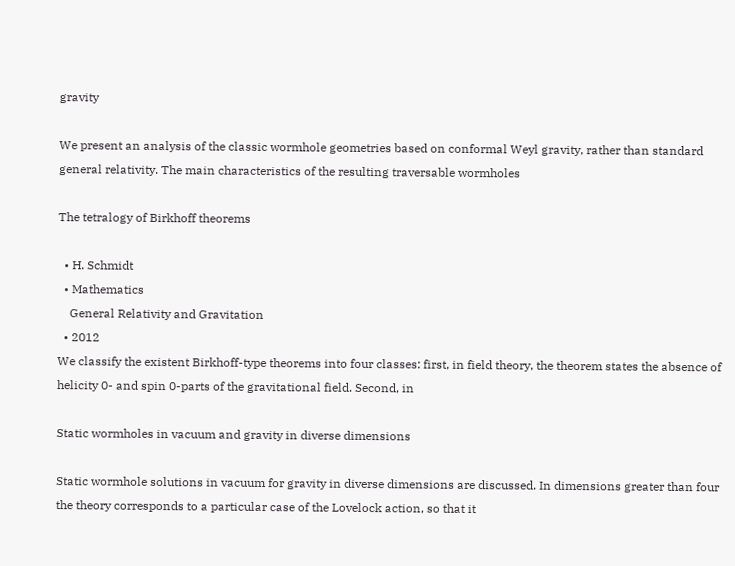gravity

We present an analysis of the classic wormhole geometries based on conformal Weyl gravity, rather than standard general relativity. The main characteristics of the resulting traversable wormholes

The tetralogy of Birkhoff theorems

  • H. Schmidt
  • Mathematics
    General Relativity and Gravitation
  • 2012
We classify the existent Birkhoff-type theorems into four classes: first, in field theory, the theorem states the absence of helicity 0- and spin 0-parts of the gravitational field. Second, in

Static wormholes in vacuum and gravity in diverse dimensions

Static wormhole solutions in vacuum for gravity in diverse dimensions are discussed. In dimensions greater than four the theory corresponds to a particular case of the Lovelock action, so that it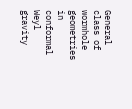General class of wormhole geometries in conformal Weyl gravity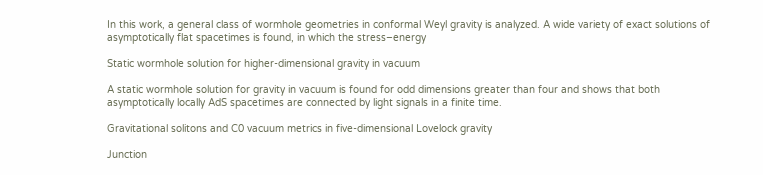In this work, a general class of wormhole geometries in conformal Weyl gravity is analyzed. A wide variety of exact solutions of asymptotically flat spacetimes is found, in which the stress–energy

Static wormhole solution for higher-dimensional gravity in vacuum

A static wormhole solution for gravity in vacuum is found for odd dimensions greater than four and shows that both asymptotically locally AdS spacetimes are connected by light signals in a finite time.

Gravitational solitons and C0 vacuum metrics in five-dimensional Lovelock gravity

Junction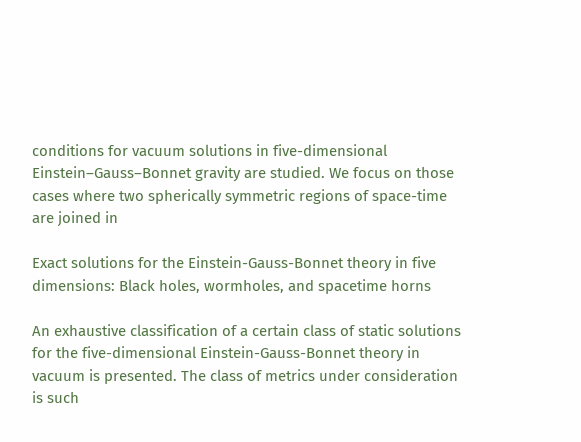conditions for vacuum solutions in five-dimensional Einstein–Gauss–Bonnet gravity are studied. We focus on those cases where two spherically symmetric regions of space-time are joined in

Exact solutions for the Einstein-Gauss-Bonnet theory in five dimensions: Black holes, wormholes, and spacetime horns

An exhaustive classification of a certain class of static solutions for the five-dimensional Einstein-Gauss-Bonnet theory in vacuum is presented. The class of metrics under consideration is such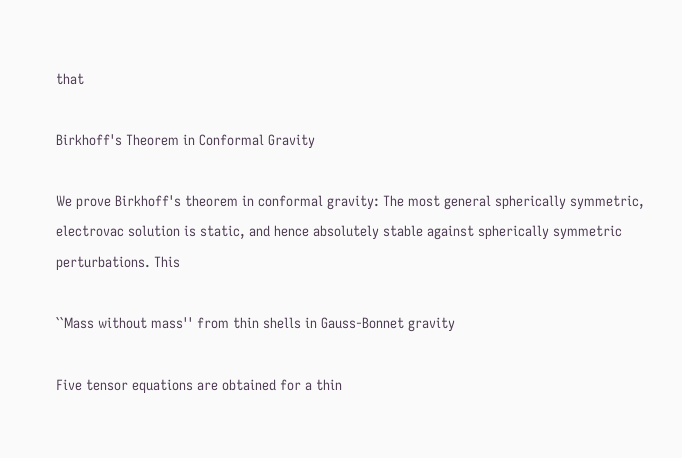that

Birkhoff's Theorem in Conformal Gravity

We prove Birkhoff's theorem in conformal gravity: The most general spherically symmetric, electrovac solution is static, and hence absolutely stable against spherically symmetric perturbations. This

``Mass without mass'' from thin shells in Gauss-Bonnet gravity

Five tensor equations are obtained for a thin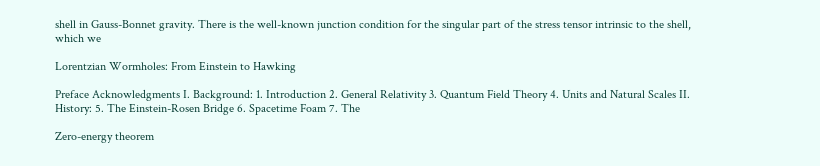shell in Gauss-Bonnet gravity. There is the well-known junction condition for the singular part of the stress tensor intrinsic to the shell, which we

Lorentzian Wormholes: From Einstein to Hawking

Preface Acknowledgments I. Background: 1. Introduction 2. General Relativity 3. Quantum Field Theory 4. Units and Natural Scales II. History: 5. The Einstein-Rosen Bridge 6. Spacetime Foam 7. The

Zero-energy theorem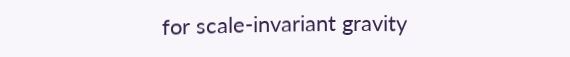for scale-invariant gravity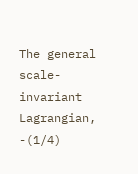The general scale-invariant Lagrangian, -(1/4)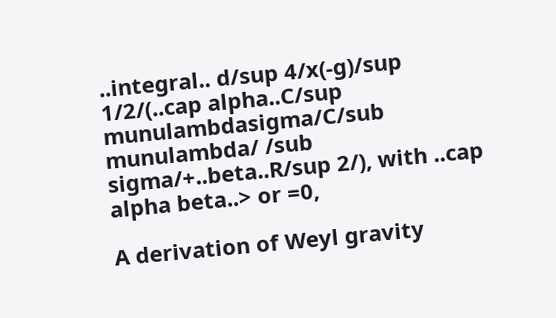..integral.. d/sup 4/x(-g)/sup 1/2/(..cap alpha..C/sup munulambdasigma/C/sub munulambda/ /sub sigma/+..beta..R/sup 2/), with ..cap alpha beta..> or =0,

A derivation of Weyl gravity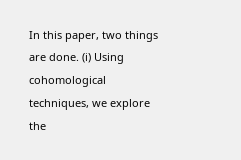In this paper, two things are done. (i) Using cohomological techniques, we explore the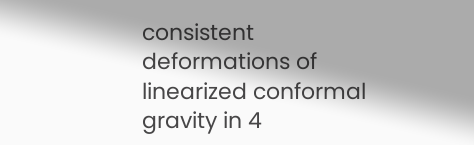consistent deformations of linearized conformal gravity in 4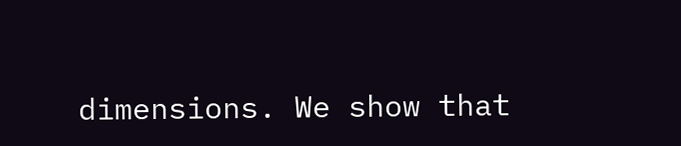dimensions. We show that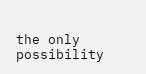the only possibility